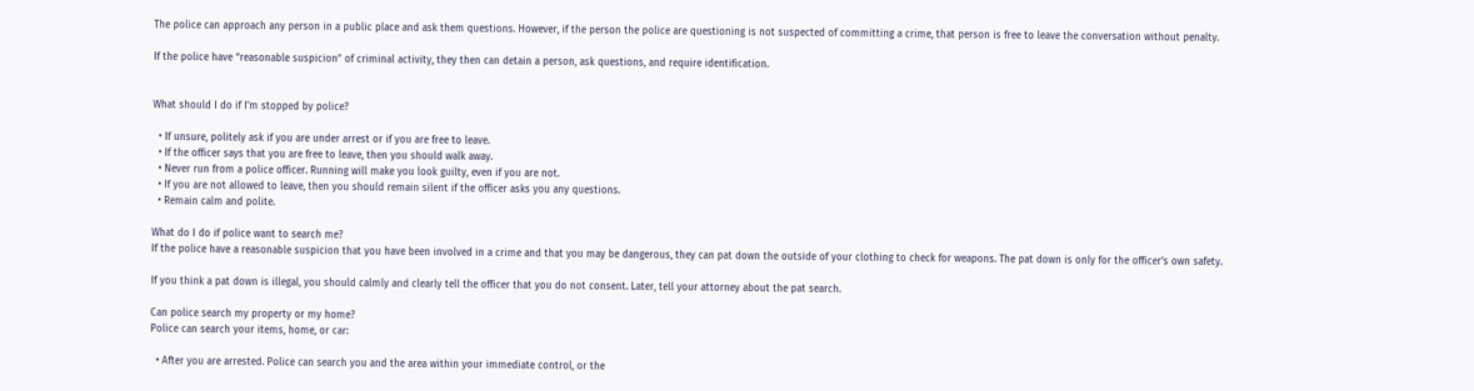The police can approach any person in a public place and ask them questions. However, if the person the police are questioning is not suspected of committing a crime, that person is free to leave the conversation without penalty.

If the police have “reasonable suspicion” of criminal activity, they then can detain a person, ask questions, and require identification.


What should I do if I’m stopped by police?

  • If unsure, politely ask if you are under arrest or if you are free to leave.
  • If the officer says that you are free to leave, then you should walk away.
  • Never run from a police officer. Running will make you look guilty, even if you are not.
  • If you are not allowed to leave, then you should remain silent if the officer asks you any questions.
  • Remain calm and polite.

What do I do if police want to search me?
If the police have a reasonable suspicion that you have been involved in a crime and that you may be dangerous, they can pat down the outside of your clothing to check for weapons. The pat down is only for the officer’s own safety.

If you think a pat down is illegal, you should calmly and clearly tell the officer that you do not consent. Later, tell your attorney about the pat search.

Can police search my property or my home?
Police can search your items, home, or car:

  • After you are arrested. Police can search you and the area within your immediate control, or the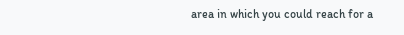area in which you could reach for a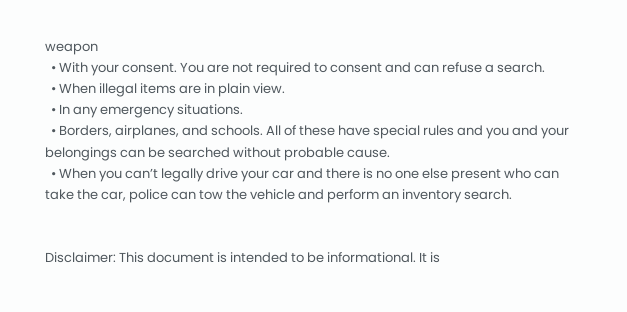weapon
  • With your consent. You are not required to consent and can refuse a search.
  • When illegal items are in plain view.
  • In any emergency situations.
  • Borders, airplanes, and schools. All of these have special rules and you and your belongings can be searched without probable cause.
  • When you can’t legally drive your car and there is no one else present who can take the car, police can tow the vehicle and perform an inventory search.


Disclaimer: This document is intended to be informational. It is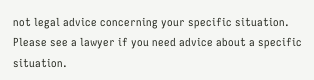not legal advice concerning your specific situation. Please see a lawyer if you need advice about a specific situation.